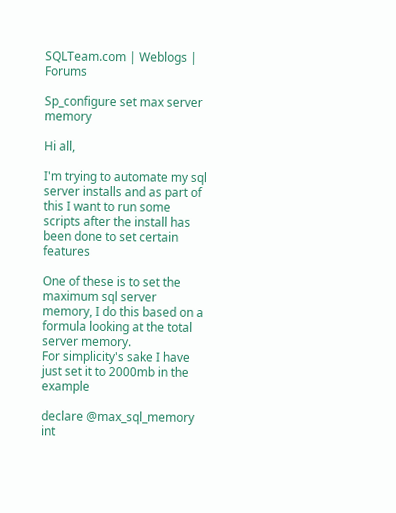SQLTeam.com | Weblogs | Forums

Sp_configure set max server memory

Hi all,

I'm trying to automate my sql server installs and as part of this I want to run some scripts after the install has been done to set certain features

One of these is to set the maximum sql server memory, I do this based on a formula looking at the total server memory.
For simplicity's sake I have just set it to 2000mb in the example

declare @max_sql_memory int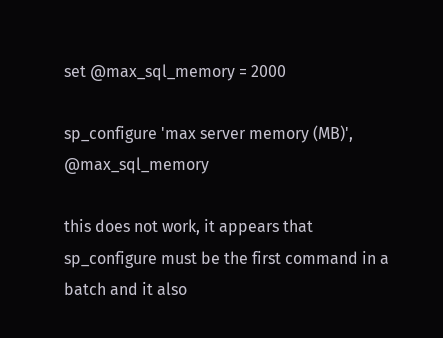set @max_sql_memory = 2000

sp_configure 'max server memory (MB)', @max_sql_memory

this does not work, it appears that sp_configure must be the first command in a batch and it also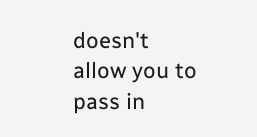doesn't allow you to pass in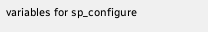variables for sp_configure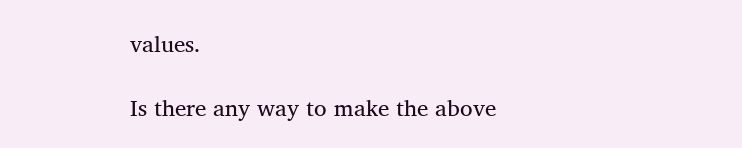values.

Is there any way to make the above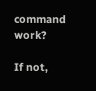command work?

If not,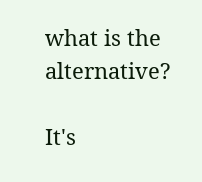what is the alternative?

It's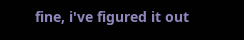fine, i've figured it out